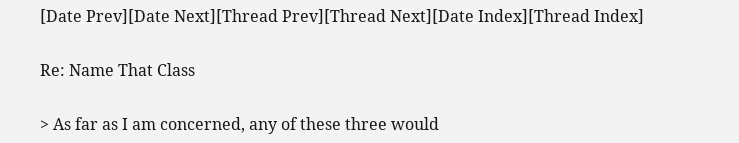[Date Prev][Date Next][Thread Prev][Thread Next][Date Index][Thread Index]

Re: Name That Class

> As far as I am concerned, any of these three would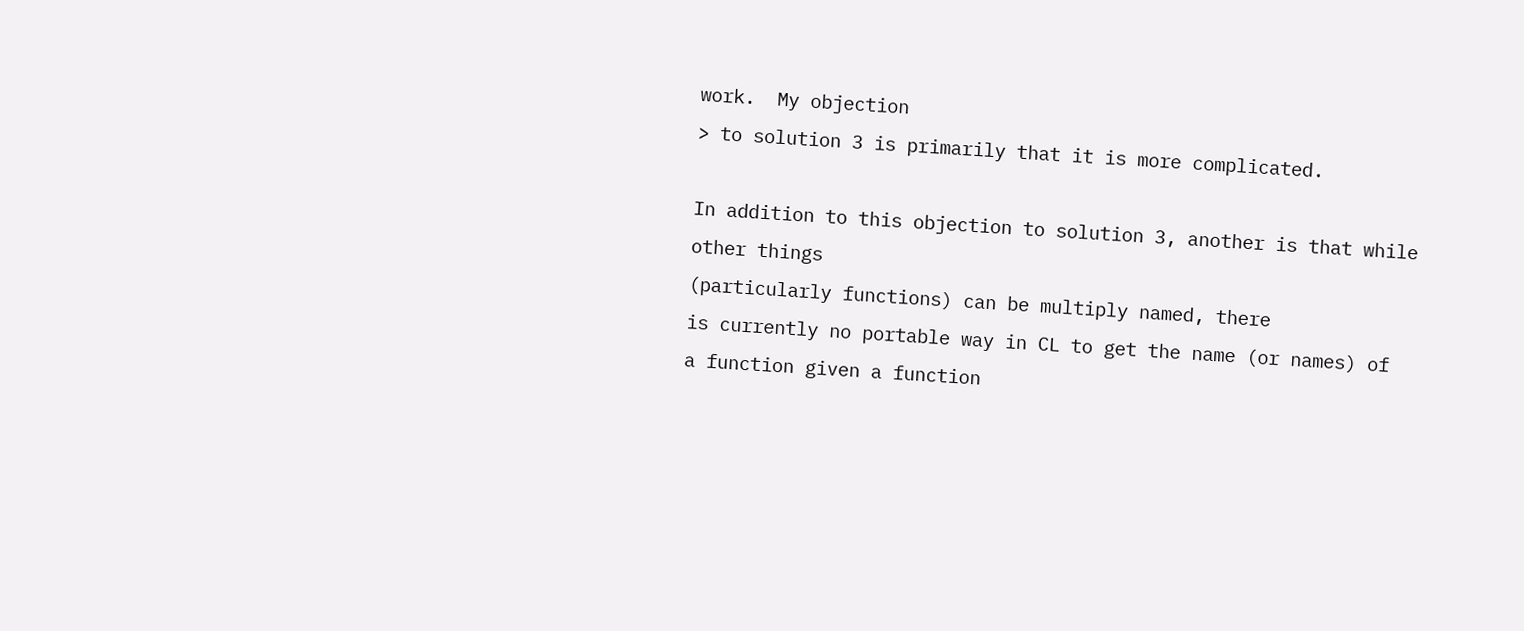work.  My objection
> to solution 3 is primarily that it is more complicated.

In addition to this objection to solution 3, another is that while other things
(particularly functions) can be multiply named, there
is currently no portable way in CL to get the name (or names) of
a function given a function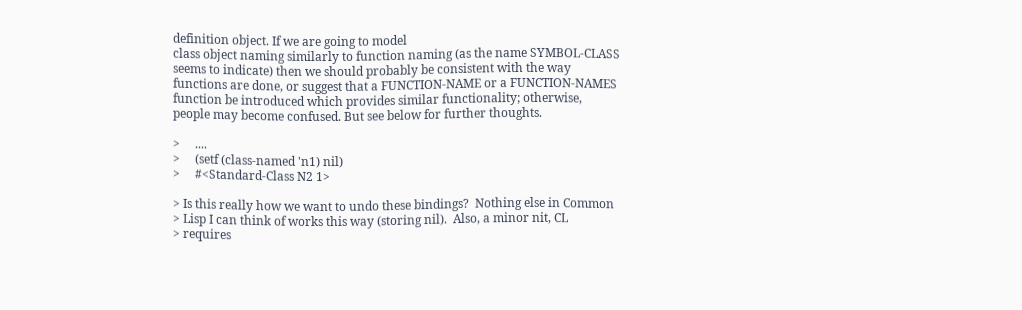definition object. If we are going to model
class object naming similarly to function naming (as the name SYMBOL-CLASS
seems to indicate) then we should probably be consistent with the way
functions are done, or suggest that a FUNCTION-NAME or a FUNCTION-NAMES
function be introduced which provides similar functionality; otherwise,
people may become confused. But see below for further thoughts.

>     ....
>     (setf (class-named 'n1) nil)
>     #<Standard-Class N2 1>

> Is this really how we want to undo these bindings?  Nothing else in Common
> Lisp I can think of works this way (storing nil).  Also, a minor nit, CL
> requires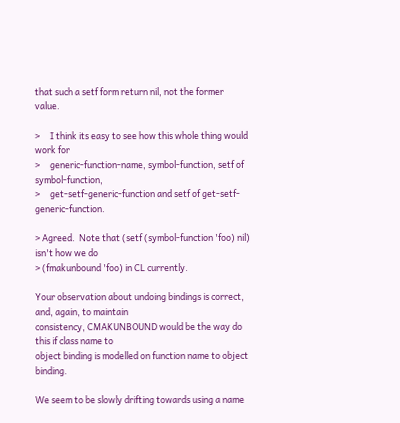that such a setf form return nil, not the former value.

>     I think its easy to see how this whole thing would work for
>     generic-function-name, symbol-function, setf of symbol-function,
>     get-setf-generic-function and setf of get-setf-generic-function.

> Agreed.  Note that (setf (symbol-function 'foo) nil) isn't how we do
> (fmakunbound 'foo) in CL currently.

Your observation about undoing bindings is correct, and, again, to maintain
consistency, CMAKUNBOUND would be the way do this if class name to
object binding is modelled on function name to object binding.

We seem to be slowly drifting towards using a name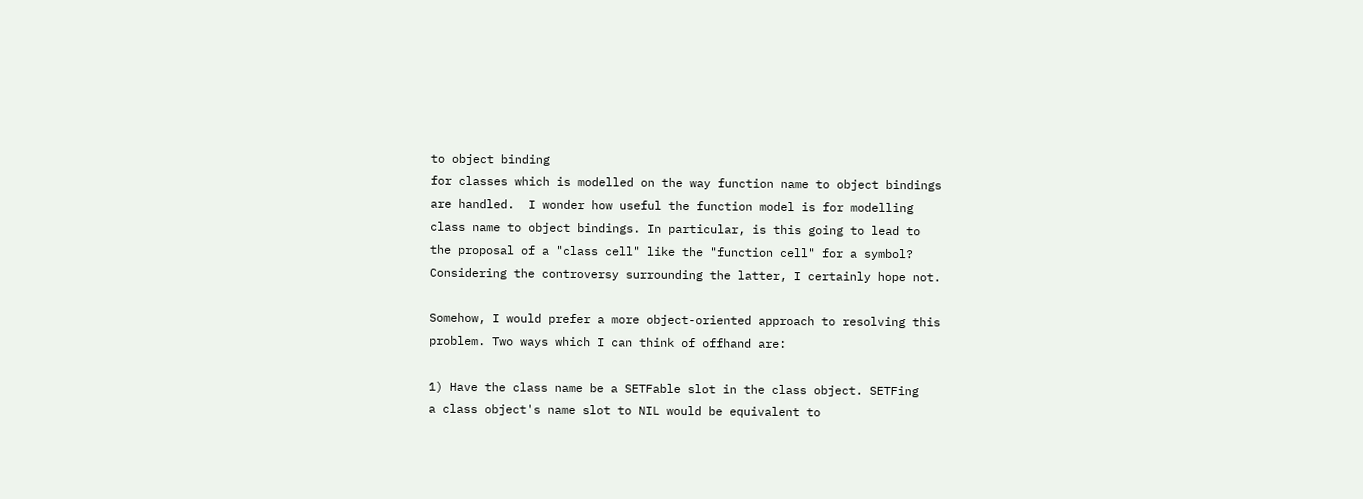to object binding
for classes which is modelled on the way function name to object bindings
are handled.  I wonder how useful the function model is for modelling
class name to object bindings. In particular, is this going to lead to
the proposal of a "class cell" like the "function cell" for a symbol?
Considering the controversy surrounding the latter, I certainly hope not.

Somehow, I would prefer a more object-oriented approach to resolving this
problem. Two ways which I can think of offhand are:

1) Have the class name be a SETFable slot in the class object. SETFing
a class object's name slot to NIL would be equivalent to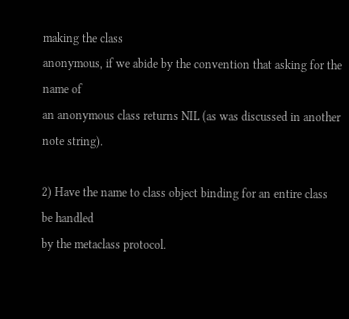making the class
anonymous, if we abide by the convention that asking for the name of
an anonymous class returns NIL (as was discussed in another note string).

2) Have the name to class object binding for an entire class be handled
by the metaclass protocol.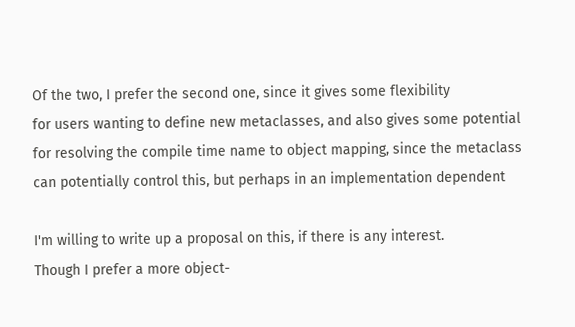Of the two, I prefer the second one, since it gives some flexibility
for users wanting to define new metaclasses, and also gives some potential
for resolving the compile time name to object mapping, since the metaclass
can potentially control this, but perhaps in an implementation dependent

I'm willing to write up a proposal on this, if there is any interest.
Though I prefer a more object-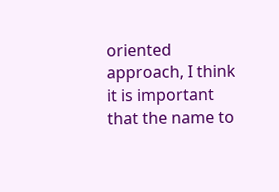oriented approach, I think it is important
that the name to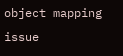object mapping issue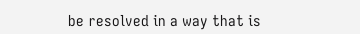be resolved in a way that is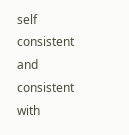self
consistent and consistent with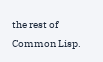the rest of Common Lisp.